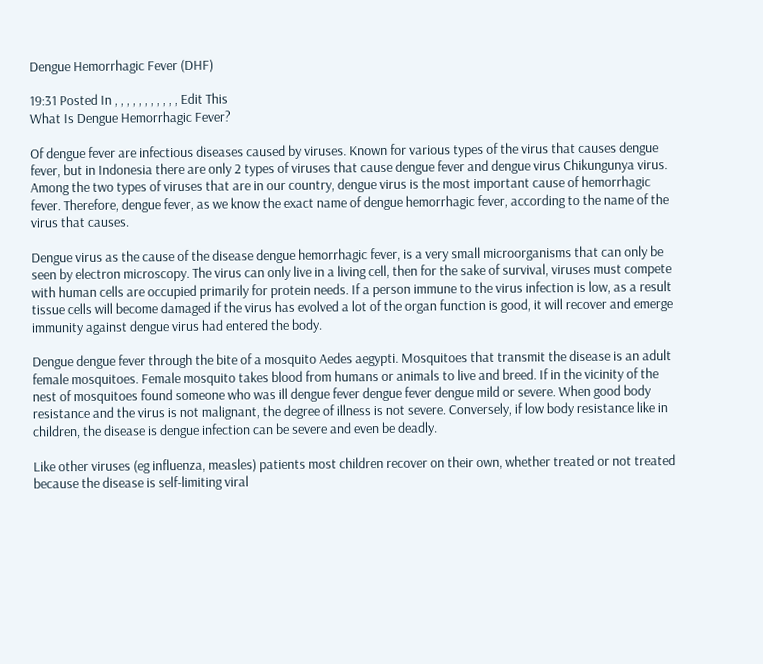Dengue Hemorrhagic Fever (DHF)

19:31 Posted In , , , , , , , , , , , Edit This
What Is Dengue Hemorrhagic Fever?

Of dengue fever are infectious diseases caused by viruses. Known for various types of the virus that causes dengue fever, but in Indonesia there are only 2 types of viruses that cause dengue fever and dengue virus Chikungunya virus. Among the two types of viruses that are in our country, dengue virus is the most important cause of hemorrhagic fever. Therefore, dengue fever, as we know the exact name of dengue hemorrhagic fever, according to the name of the virus that causes.

Dengue virus as the cause of the disease dengue hemorrhagic fever, is a very small microorganisms that can only be seen by electron microscopy. The virus can only live in a living cell, then for the sake of survival, viruses must compete with human cells are occupied primarily for protein needs. If a person immune to the virus infection is low, as a result tissue cells will become damaged if the virus has evolved a lot of the organ function is good, it will recover and emerge immunity against dengue virus had entered the body.

Dengue dengue fever through the bite of a mosquito Aedes aegypti. Mosquitoes that transmit the disease is an adult female mosquitoes. Female mosquito takes blood from humans or animals to live and breed. If in the vicinity of the nest of mosquitoes found someone who was ill dengue fever dengue fever dengue mild or severe. When good body resistance and the virus is not malignant, the degree of illness is not severe. Conversely, if low body resistance like in children, the disease is dengue infection can be severe and even be deadly.

Like other viruses (eg influenza, measles) patients most children recover on their own, whether treated or not treated because the disease is self-limiting viral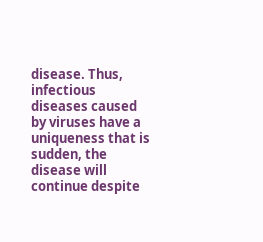disease. Thus, infectious diseases caused by viruses have a uniqueness that is sudden, the disease will continue despite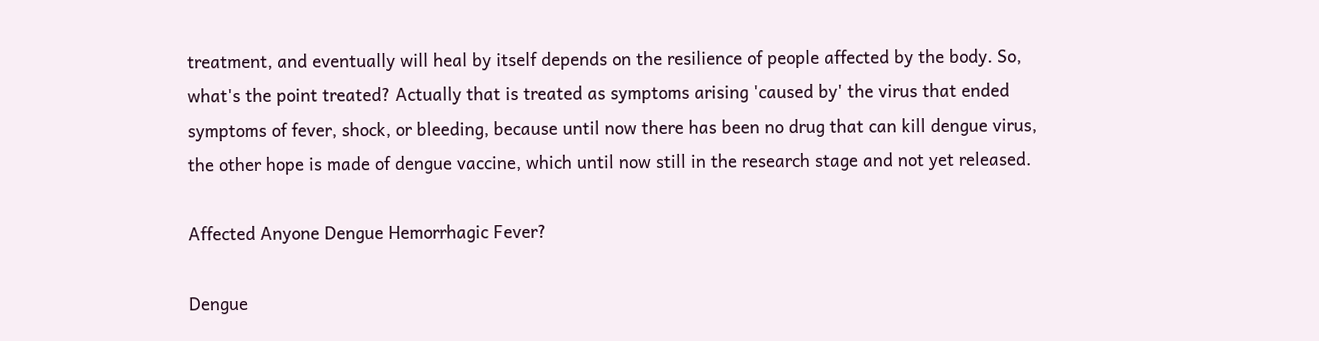treatment, and eventually will heal by itself depends on the resilience of people affected by the body. So, what's the point treated? Actually that is treated as symptoms arising 'caused by' the virus that ended symptoms of fever, shock, or bleeding, because until now there has been no drug that can kill dengue virus, the other hope is made of dengue vaccine, which until now still in the research stage and not yet released.

Affected Anyone Dengue Hemorrhagic Fever?

Dengue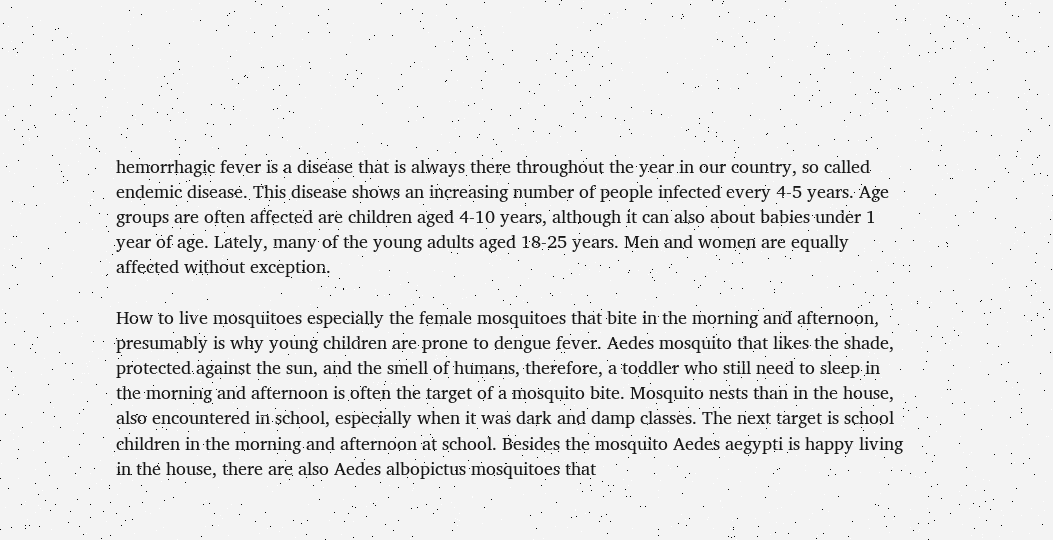hemorrhagic fever is a disease that is always there throughout the year in our country, so called endemic disease. This disease shows an increasing number of people infected every 4-5 years. Age groups are often affected are children aged 4-10 years, although it can also about babies under 1 year of age. Lately, many of the young adults aged 18-25 years. Men and women are equally affected without exception.

How to live mosquitoes especially the female mosquitoes that bite in the morning and afternoon, presumably is why young children are prone to dengue fever. Aedes mosquito that likes the shade, protected against the sun, and the smell of humans, therefore, a toddler who still need to sleep in the morning and afternoon is often the target of a mosquito bite. Mosquito nests than in the house, also encountered in school, especially when it was dark and damp classes. The next target is school children in the morning and afternoon at school. Besides the mosquito Aedes aegypti is happy living in the house, there are also Aedes albopictus mosquitoes that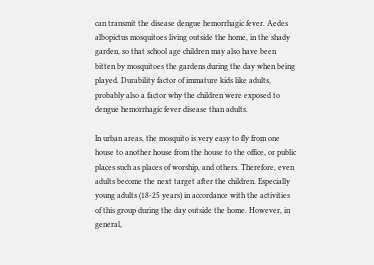can transmit the disease dengue hemorrhagic fever. Aedes albopictus mosquitoes living outside the home, in the shady garden, so that school age children may also have been bitten by mosquitoes the gardens during the day when being played. Durability factor of immature kids like adults, probably also a factor why the children were exposed to dengue hemorrhagic fever disease than adults.

In urban areas, the mosquito is very easy to fly from one house to another house from the house to the office, or public places such as places of worship, and others. Therefore, even adults become the next target after the children. Especially young adults (18-25 years) in accordance with the activities of this group during the day outside the home. However, in general,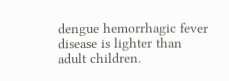dengue hemorrhagic fever disease is lighter than adult children.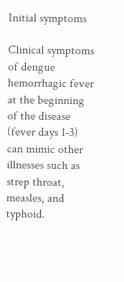Initial symptoms

Clinical symptoms of dengue hemorrhagic fever at the beginning of the disease (fever days 1-3) can mimic other illnesses such as strep throat, measles, and typhoid.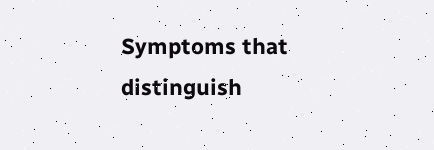Symptoms that distinguish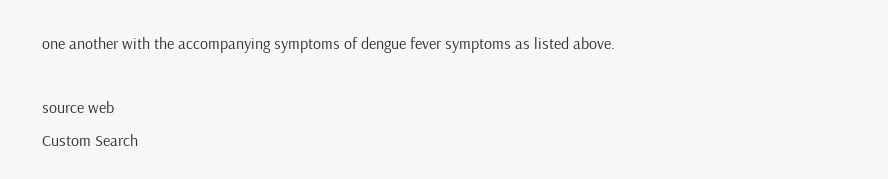one another with the accompanying symptoms of dengue fever symptoms as listed above.

source web
Custom Search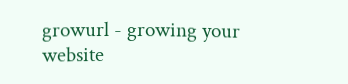growurl - growing your website